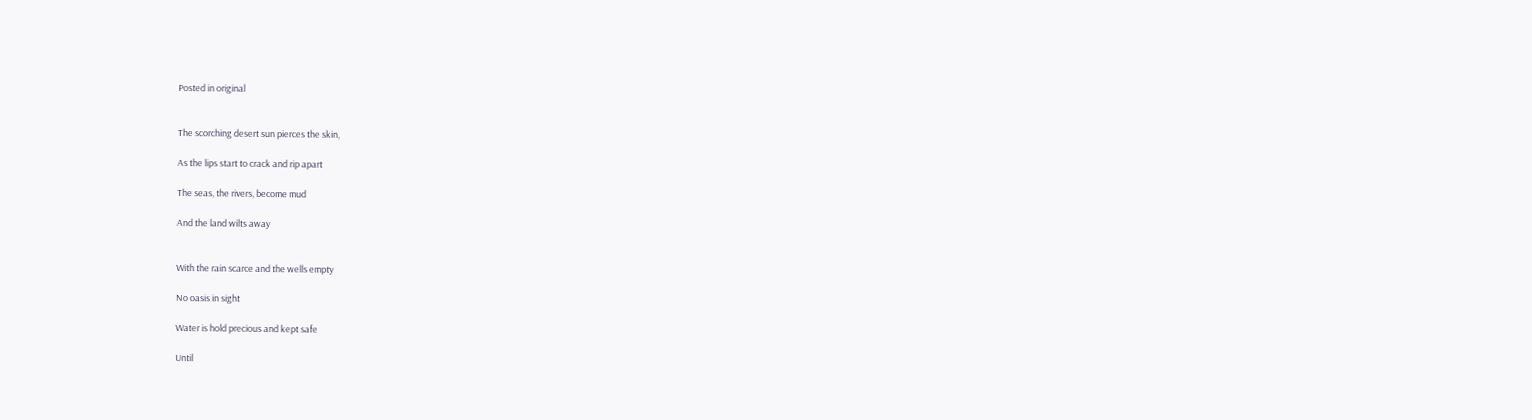Posted in original


The scorching desert sun pierces the skin,

As the lips start to crack and rip apart

The seas, the rivers, become mud

And the land wilts away


With the rain scarce and the wells empty

No oasis in sight

Water is hold precious and kept safe

Until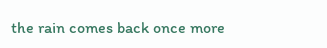the rain comes back once more